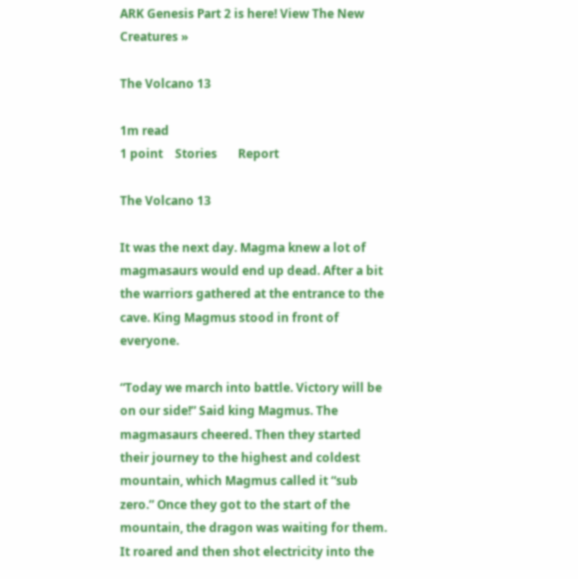ARK Genesis Part 2 is here! View The New Creatures »

The Volcano 13

1m read
1 point    Stories       Report

The Volcano 13

It was the next day. Magma knew a lot of magmasaurs would end up dead. After a bit the warriors gathered at the entrance to the cave. King Magmus stood in front of everyone.

“Today we march into battle. Victory will be on our side!” Said king Magmus. The magmasaurs cheered. Then they started their journey to the highest and coldest mountain, which Magmus called it “sub zero.” Once they got to the start of the mountain, the dragon was waiting for them. It roared and then shot electricity into the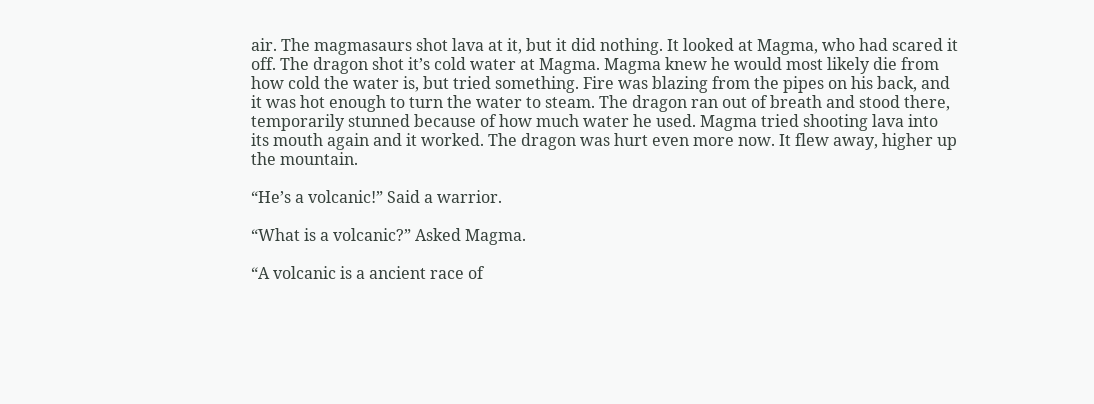air. The magmasaurs shot lava at it, but it did nothing. It looked at Magma, who had scared it off. The dragon shot it’s cold water at Magma. Magma knew he would most likely die from how cold the water is, but tried something. Fire was blazing from the pipes on his back, and it was hot enough to turn the water to steam. The dragon ran out of breath and stood there, temporarily stunned because of how much water he used. Magma tried shooting lava into its mouth again and it worked. The dragon was hurt even more now. It flew away, higher up the mountain.

“He’s a volcanic!” Said a warrior.

“What is a volcanic?” Asked Magma.

“A volcanic is a ancient race of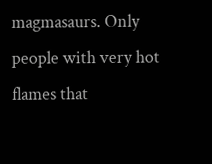magmasaurs. Only people with very hot flames that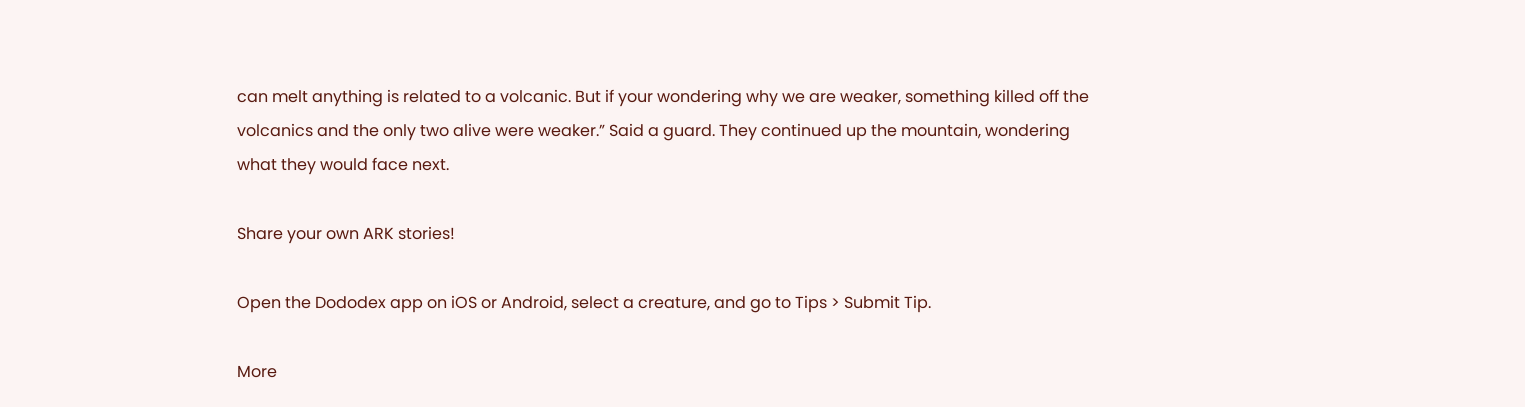can melt anything is related to a volcanic. But if your wondering why we are weaker, something killed off the volcanics and the only two alive were weaker.” Said a guard. They continued up the mountain, wondering what they would face next.

Share your own ARK stories!

Open the Dododex app on iOS or Android, select a creature, and go to Tips > Submit Tip.

More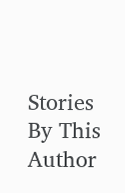Stories By This Author